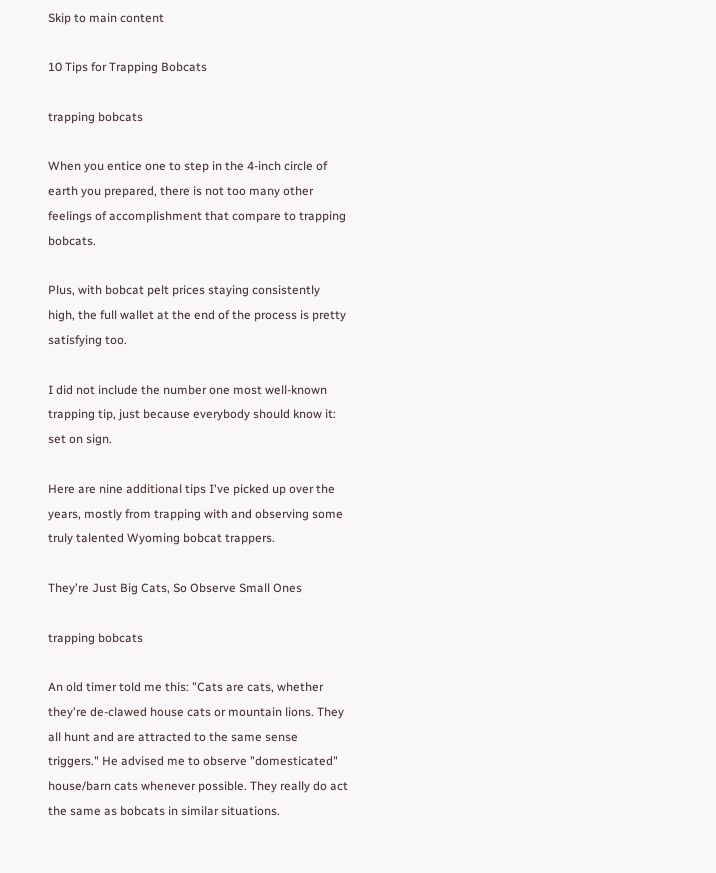Skip to main content

10 Tips for Trapping Bobcats

trapping bobcats

When you entice one to step in the 4-inch circle of earth you prepared, there is not too many other feelings of accomplishment that compare to trapping bobcats.

Plus, with bobcat pelt prices staying consistently high, the full wallet at the end of the process is pretty satisfying too.

I did not include the number one most well-known trapping tip, just because everybody should know it: set on sign.

Here are nine additional tips I've picked up over the years, mostly from trapping with and observing some truly talented Wyoming bobcat trappers.

They're Just Big Cats, So Observe Small Ones

trapping bobcats

An old timer told me this: "Cats are cats, whether they're de-clawed house cats or mountain lions. They all hunt and are attracted to the same sense triggers." He advised me to observe "domesticated" house/barn cats whenever possible. They really do act the same as bobcats in similar situations.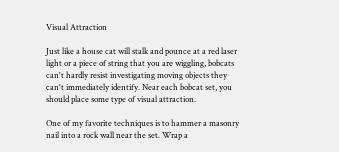Visual Attraction

Just like a house cat will stalk and pounce at a red laser light or a piece of string that you are wiggling, bobcats can't hardly resist investigating moving objects they can't immediately identify. Near each bobcat set, you should place some type of visual attraction.

One of my favorite techniques is to hammer a masonry nail into a rock wall near the set. Wrap a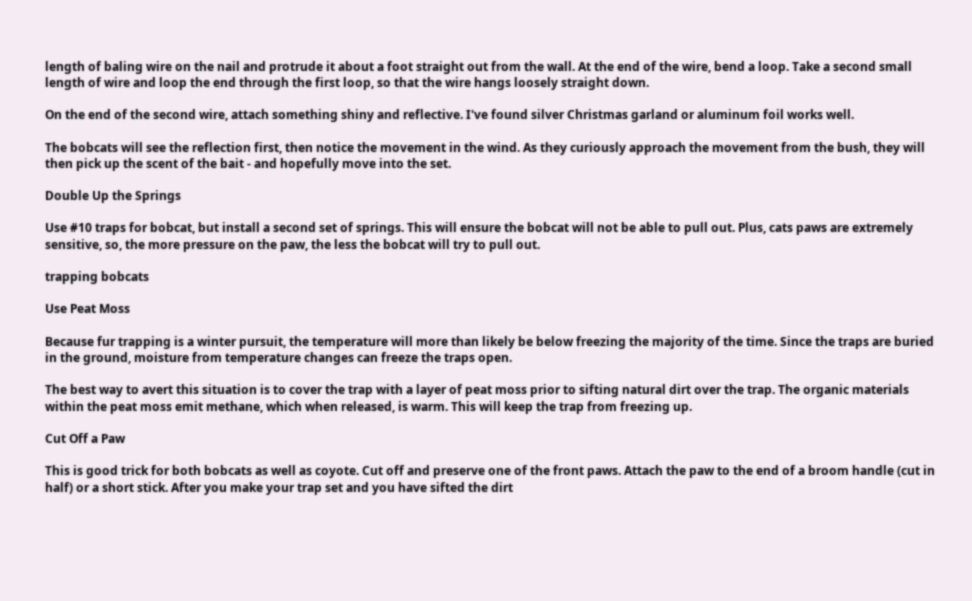length of baling wire on the nail and protrude it about a foot straight out from the wall. At the end of the wire, bend a loop. Take a second small length of wire and loop the end through the first loop, so that the wire hangs loosely straight down.

On the end of the second wire, attach something shiny and reflective. I've found silver Christmas garland or aluminum foil works well.

The bobcats will see the reflection first, then notice the movement in the wind. As they curiously approach the movement from the bush, they will then pick up the scent of the bait - and hopefully move into the set.

Double Up the Springs

Use #10 traps for bobcat, but install a second set of springs. This will ensure the bobcat will not be able to pull out. Plus, cats paws are extremely sensitive, so, the more pressure on the paw, the less the bobcat will try to pull out.

trapping bobcats

Use Peat Moss

Because fur trapping is a winter pursuit, the temperature will more than likely be below freezing the majority of the time. Since the traps are buried in the ground, moisture from temperature changes can freeze the traps open.

The best way to avert this situation is to cover the trap with a layer of peat moss prior to sifting natural dirt over the trap. The organic materials within the peat moss emit methane, which when released, is warm. This will keep the trap from freezing up.

Cut Off a Paw

This is good trick for both bobcats as well as coyote. Cut off and preserve one of the front paws. Attach the paw to the end of a broom handle (cut in half) or a short stick. After you make your trap set and you have sifted the dirt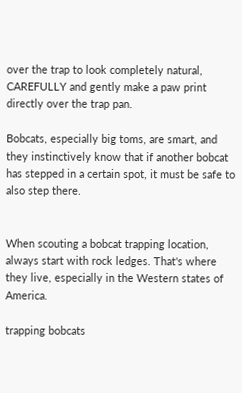over the trap to look completely natural, CAREFULLY and gently make a paw print directly over the trap pan.

Bobcats, especially big toms, are smart, and they instinctively know that if another bobcat has stepped in a certain spot, it must be safe to also step there.


When scouting a bobcat trapping location, always start with rock ledges. That's where they live, especially in the Western states of America.

trapping bobcats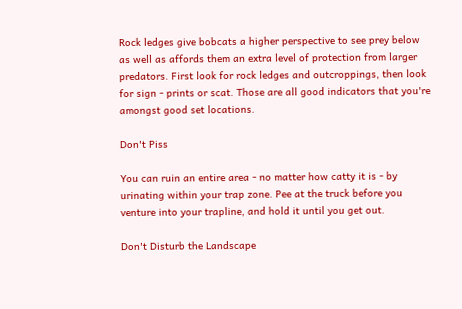Rock ledges give bobcats a higher perspective to see prey below as well as affords them an extra level of protection from larger predators. First look for rock ledges and outcroppings, then look for sign - prints or scat. Those are all good indicators that you're amongst good set locations.

Don't Piss

You can ruin an entire area - no matter how catty it is - by urinating within your trap zone. Pee at the truck before you venture into your trapline, and hold it until you get out.

Don't Disturb the Landscape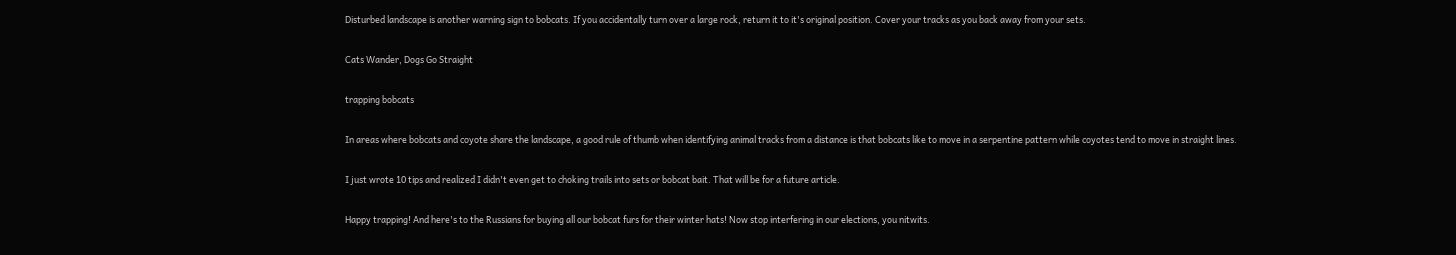Disturbed landscape is another warning sign to bobcats. If you accidentally turn over a large rock, return it to it's original position. Cover your tracks as you back away from your sets.

Cats Wander, Dogs Go Straight

trapping bobcats

In areas where bobcats and coyote share the landscape, a good rule of thumb when identifying animal tracks from a distance is that bobcats like to move in a serpentine pattern while coyotes tend to move in straight lines.

I just wrote 10 tips and realized I didn't even get to choking trails into sets or bobcat bait. That will be for a future article.

Happy trapping! And here's to the Russians for buying all our bobcat furs for their winter hats! Now stop interfering in our elections, you nitwits.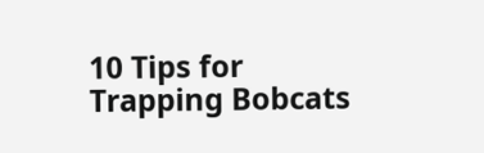10 Tips for Trapping Bobcats